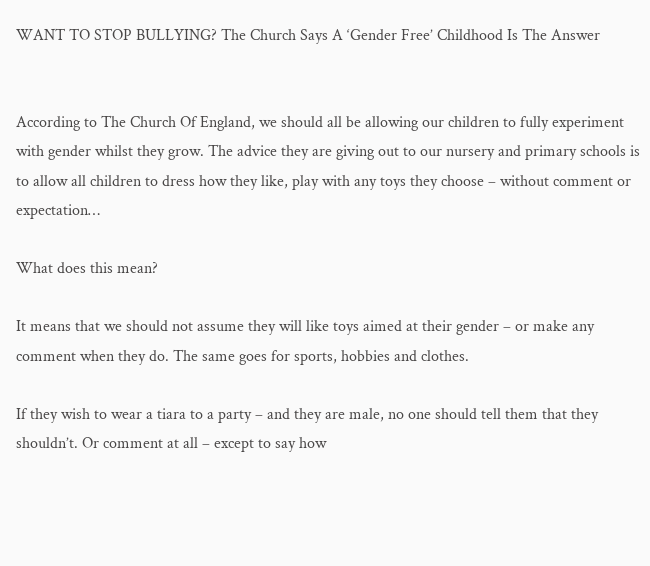WANT TO STOP BULLYING? The Church Says A ‘Gender Free’ Childhood Is The Answer


According to The Church Of England, we should all be allowing our children to fully experiment with gender whilst they grow. The advice they are giving out to our nursery and primary schools is to allow all children to dress how they like, play with any toys they choose – without comment or expectation…

What does this mean?

It means that we should not assume they will like toys aimed at their gender – or make any comment when they do. The same goes for sports, hobbies and clothes.

If they wish to wear a tiara to a party – and they are male, no one should tell them that they shouldn’t. Or comment at all – except to say how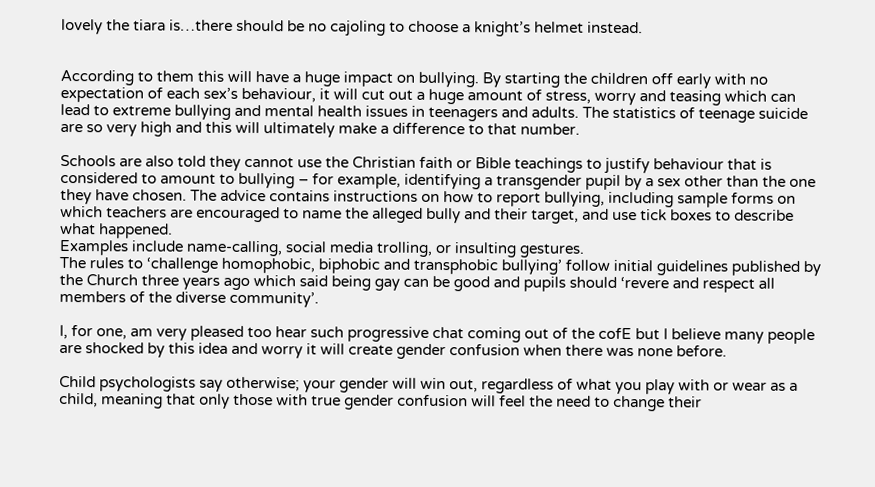lovely the tiara is…there should be no cajoling to choose a knight’s helmet instead.


According to them this will have a huge impact on bullying. By starting the children off early with no expectation of each sex’s behaviour, it will cut out a huge amount of stress, worry and teasing which can lead to extreme bullying and mental health issues in teenagers and adults. The statistics of teenage suicide are so very high and this will ultimately make a difference to that number.

Schools are also told they cannot use the Christian faith or Bible teachings to justify behaviour that is considered to amount to bullying – for example, identifying a transgender pupil by a sex other than the one they have chosen. The advice contains instructions on how to report bullying, including sample forms on which teachers are encouraged to name the alleged bully and their target, and use tick boxes to describe what happened.
Examples include name-calling, social media trolling, or insulting gestures.
The rules to ‘challenge homophobic, biphobic and transphobic bullying’ follow initial guidelines published by the Church three years ago which said being gay can be good and pupils should ‘revere and respect all members of the diverse community’.

I, for one, am very pleased too hear such progressive chat coming out of the cofE but I believe many people are shocked by this idea and worry it will create gender confusion when there was none before.

Child psychologists say otherwise; your gender will win out, regardless of what you play with or wear as a child, meaning that only those with true gender confusion will feel the need to change their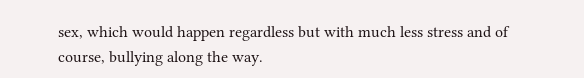sex, which would happen regardless but with much less stress and of course, bullying along the way.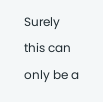Surely this can only be a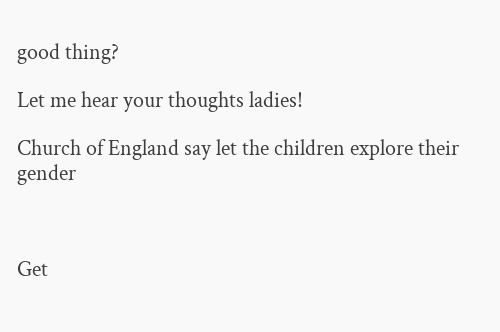good thing?

Let me hear your thoughts ladies!

Church of England say let the children explore their gender



Get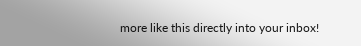more like this directly into your inbox!